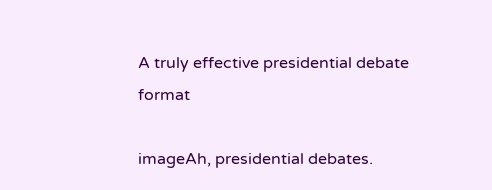A truly effective presidential debate format

imageAh, presidential debates.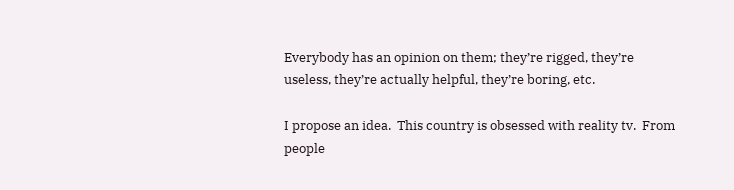Everybody has an opinion on them; they’re rigged, they’re useless, they’re actually helpful, they’re boring, etc.

I propose an idea.  This country is obsessed with reality tv.  From people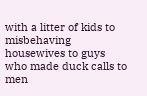with a litter of kids to misbehaving housewives to guys who made duck calls to men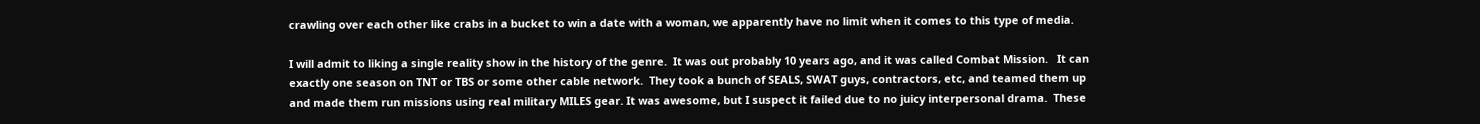crawling over each other like crabs in a bucket to win a date with a woman, we apparently have no limit when it comes to this type of media.

I will admit to liking a single reality show in the history of the genre.  It was out probably 10 years ago, and it was called Combat Mission.   It can exactly one season on TNT or TBS or some other cable network.  They took a bunch of SEALS, SWAT guys, contractors, etc, and teamed them up and made them run missions using real military MILES gear. It was awesome, but I suspect it failed due to no juicy interpersonal drama.  These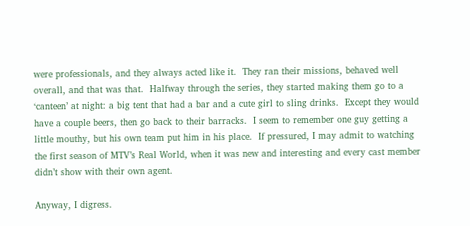were professionals, and they always acted like it.  They ran their missions, behaved well overall, and that was that.  Halfway through the series, they started making them go to a ‘canteen’ at night: a big tent that had a bar and a cute girl to sling drinks.  Except they would have a couple beers, then go back to their barracks.  I seem to remember one guy getting a little mouthy, but his own team put him in his place.  If pressured, I may admit to watching the first season of MTV’s Real World, when it was new and interesting and every cast member didn’t show with their own agent.

Anyway, I digress.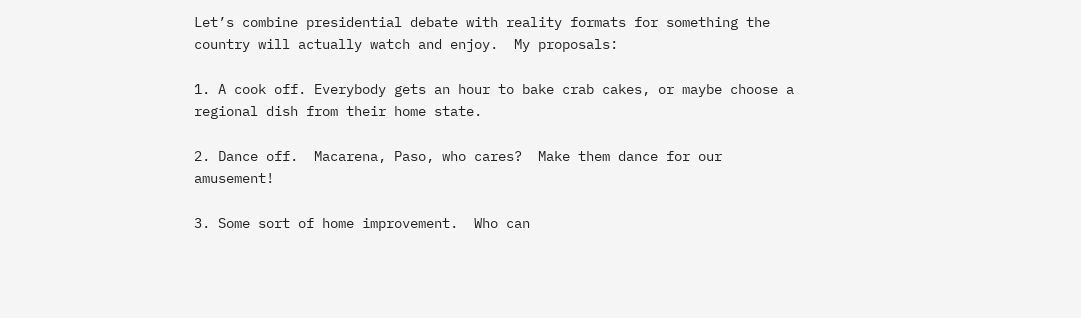Let’s combine presidential debate with reality formats for something the country will actually watch and enjoy.  My proposals:

1. A cook off. Everybody gets an hour to bake crab cakes, or maybe choose a regional dish from their home state.

2. Dance off.  Macarena, Paso, who cares?  Make them dance for our amusement!

3. Some sort of home improvement.  Who can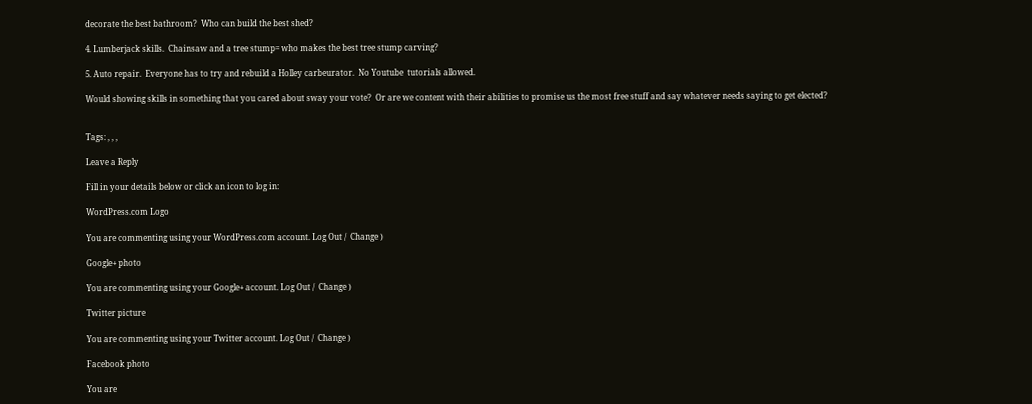decorate the best bathroom?  Who can build the best shed?

4. Lumberjack skills.  Chainsaw and a tree stump= who makes the best tree stump carving?

5. Auto repair.  Everyone has to try and rebuild a Holley carbeurator.  No Youtube  tutorials allowed.

Would showing skills in something that you cared about sway your vote?  Or are we content with their abilities to promise us the most free stuff and say whatever needs saying to get elected?


Tags: , , ,

Leave a Reply

Fill in your details below or click an icon to log in:

WordPress.com Logo

You are commenting using your WordPress.com account. Log Out /  Change )

Google+ photo

You are commenting using your Google+ account. Log Out /  Change )

Twitter picture

You are commenting using your Twitter account. Log Out /  Change )

Facebook photo

You are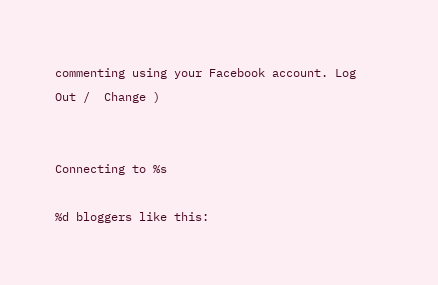commenting using your Facebook account. Log Out /  Change )


Connecting to %s

%d bloggers like this: